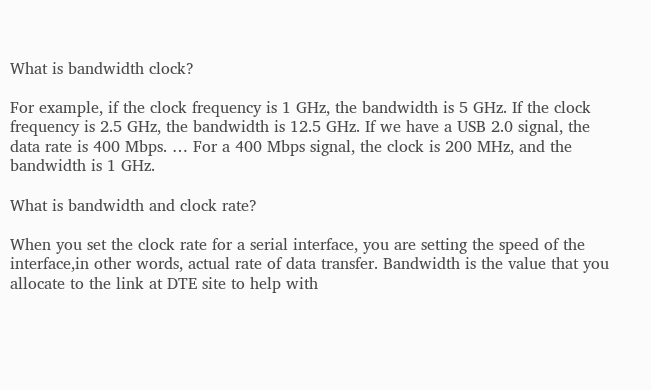What is bandwidth clock?

For example, if the clock frequency is 1 GHz, the bandwidth is 5 GHz. If the clock frequency is 2.5 GHz, the bandwidth is 12.5 GHz. If we have a USB 2.0 signal, the data rate is 400 Mbps. … For a 400 Mbps signal, the clock is 200 MHz, and the bandwidth is 1 GHz.

What is bandwidth and clock rate?

When you set the clock rate for a serial interface, you are setting the speed of the interface,in other words, actual rate of data transfer. Bandwidth is the value that you allocate to the link at DTE site to help with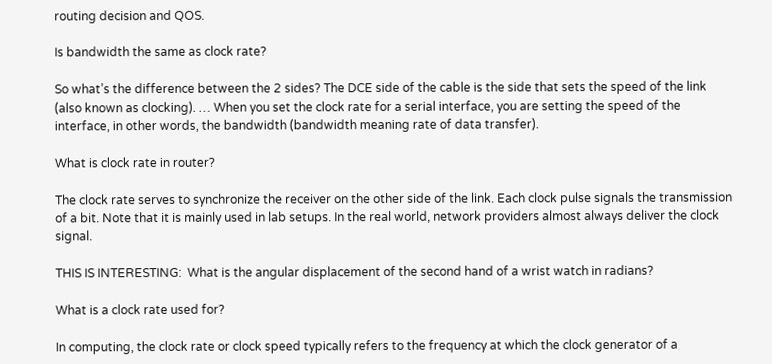routing decision and QOS.

Is bandwidth the same as clock rate?

So what’s the difference between the 2 sides? The DCE side of the cable is the side that sets the speed of the link (also known as clocking). … When you set the clock rate for a serial interface, you are setting the speed of the interface, in other words, the bandwidth (bandwidth meaning rate of data transfer).

What is clock rate in router?

The clock rate serves to synchronize the receiver on the other side of the link. Each clock pulse signals the transmission of a bit. Note that it is mainly used in lab setups. In the real world, network providers almost always deliver the clock signal.

THIS IS INTERESTING:  What is the angular displacement of the second hand of a wrist watch in radians?

What is a clock rate used for?

In computing, the clock rate or clock speed typically refers to the frequency at which the clock generator of a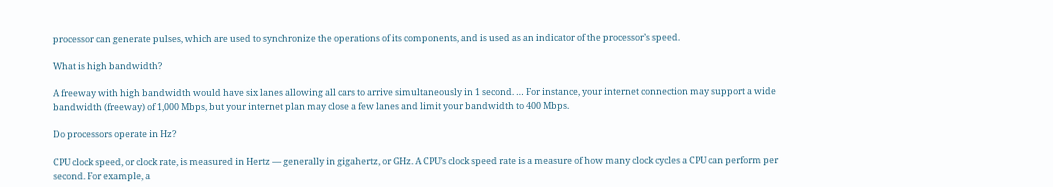processor can generate pulses, which are used to synchronize the operations of its components, and is used as an indicator of the processor’s speed.

What is high bandwidth?

A freeway with high bandwidth would have six lanes allowing all cars to arrive simultaneously in 1 second. … For instance, your internet connection may support a wide bandwidth (freeway) of 1,000 Mbps, but your internet plan may close a few lanes and limit your bandwidth to 400 Mbps.

Do processors operate in Hz?

CPU clock speed, or clock rate, is measured in Hertz — generally in gigahertz, or GHz. A CPU’s clock speed rate is a measure of how many clock cycles a CPU can perform per second. For example, a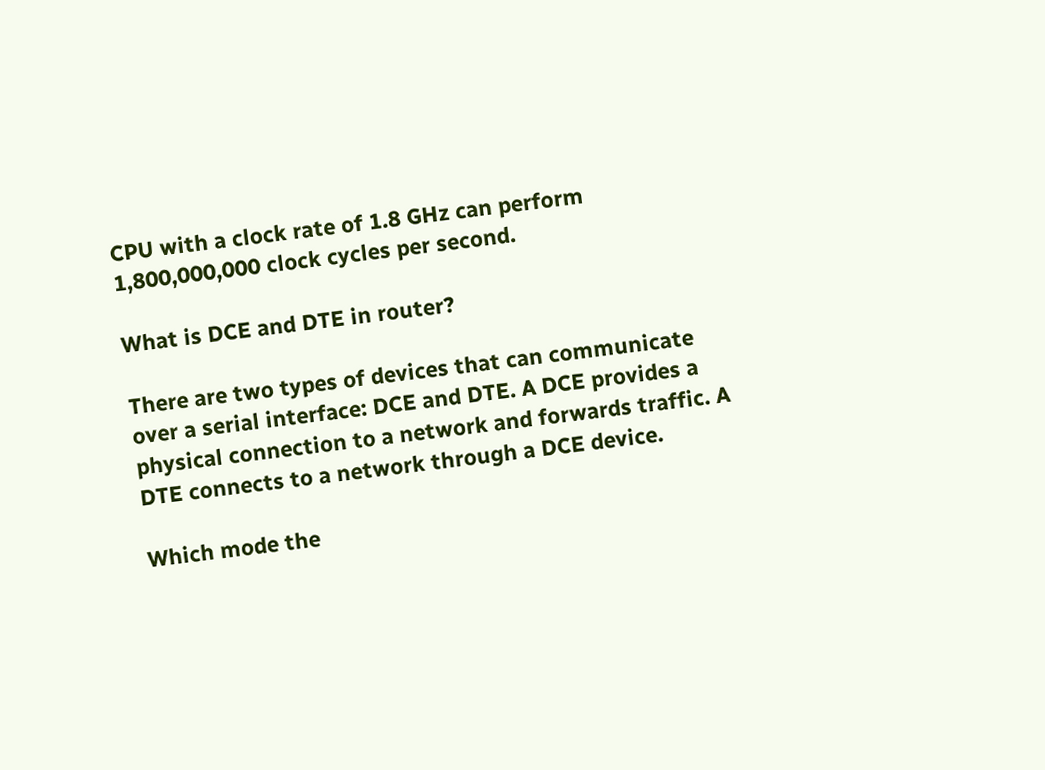CPU with a clock rate of 1.8 GHz can perform 1,800,000,000 clock cycles per second.

What is DCE and DTE in router?

There are two types of devices that can communicate over a serial interface: DCE and DTE. A DCE provides a physical connection to a network and forwards traffic. A DTE connects to a network through a DCE device.

Which mode the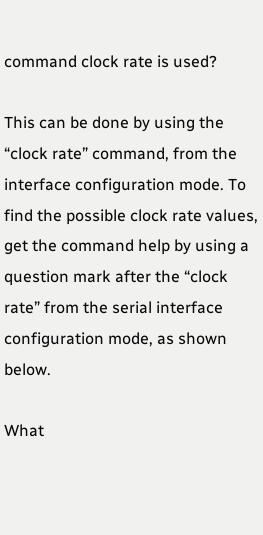command clock rate is used?

This can be done by using the “clock rate” command, from the interface configuration mode. To find the possible clock rate values, get the command help by using a question mark after the “clock rate” from the serial interface configuration mode, as shown below.

What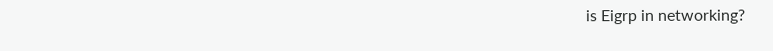is Eigrp in networking?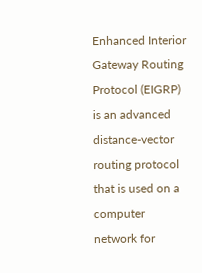Enhanced Interior Gateway Routing Protocol (EIGRP) is an advanced distance-vector routing protocol that is used on a computer network for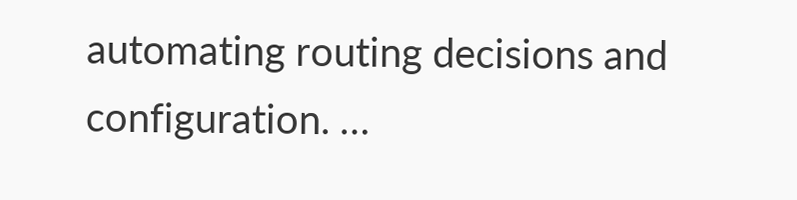automating routing decisions and configuration. …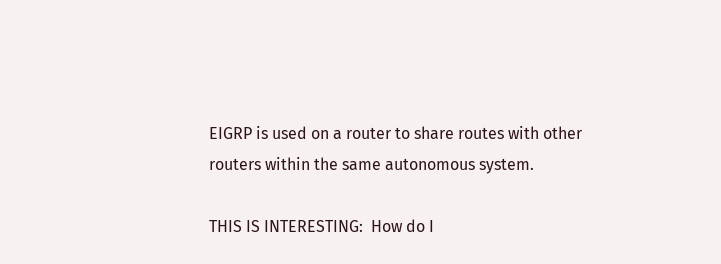EIGRP is used on a router to share routes with other routers within the same autonomous system.

THIS IS INTERESTING:  How do I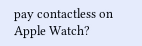pay contactless on Apple Watch?